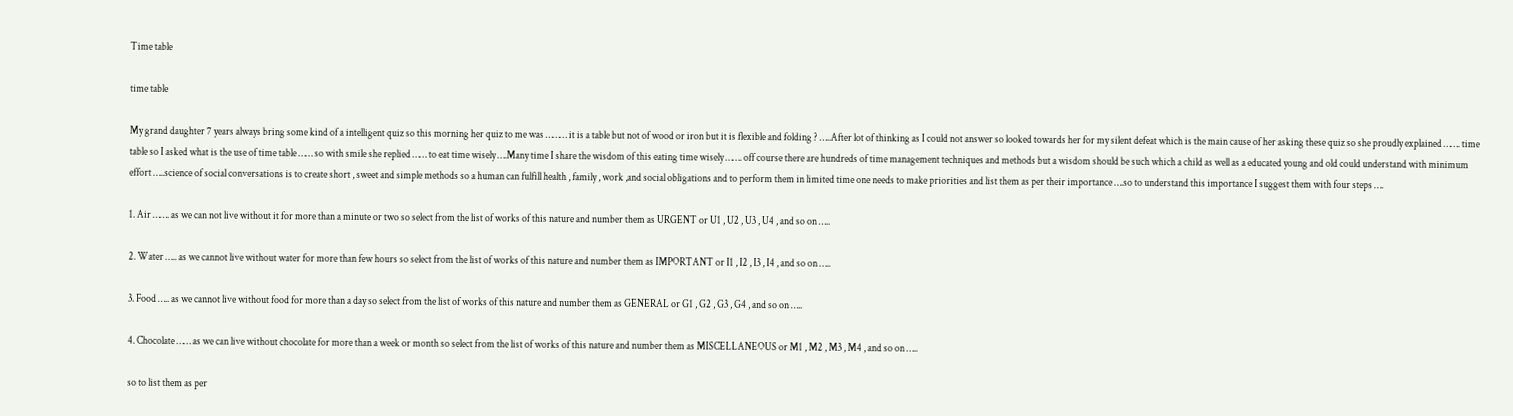Time table

time table

My grand daughter 7 years always bring some kind of a intelligent quiz so this morning her quiz to me was ……… it is a table but not of wood or iron but it is flexible and folding ? …..After lot of thinking as I could not answer so looked towards her for my silent defeat which is the main cause of her asking these quiz so she proudly explained ……. time table so I asked what is the use of time table …… so with smile she replied …… to eat time wisely ….Many time I share the wisdom of this eating time wisely ……. off course there are hundreds of time management techniques and methods but a wisdom should be such which a child as well as a educated young and old could understand with minimum effort …..science of social conversations is to create short , sweet and simple methods so a human can fulfill health , family , work ,and social obligations and to perform them in limited time one needs to make priorities and list them as per their importance ….so to understand this importance I suggest them with four steps ….

1. Air ……. as we can not live without it for more than a minute or two so select from the list of works of this nature and number them as URGENT or U1 , U2 , U3 , U4 , and so on …..

2. Water ….. as we cannot live without water for more than few hours so select from the list of works of this nature and number them as IMPORTANT or I1 , I2 , I3 , I4 , and so on …..

3. Food ….. as we cannot live without food for more than a day so select from the list of works of this nature and number them as GENERAL or G1 , G2 , G3 , G4 , and so on …..

4. Chocolate …… as we can live without chocolate for more than a week or month so select from the list of works of this nature and number them as MISCELLANEOUS or M1 , M2 , M3 , M4 , and so on …..

so to list them as per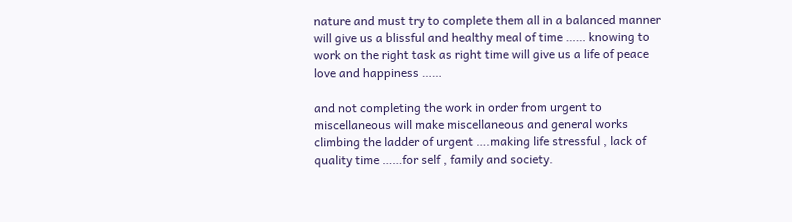nature and must try to complete them all in a balanced manner will give us a blissful and healthy meal of time …… knowing to work on the right task as right time will give us a life of peace love and happiness ……

and not completing the work in order from urgent to miscellaneous will make miscellaneous and general works climbing the ladder of urgent ….making life stressful , lack of quality time ……for self , family and society.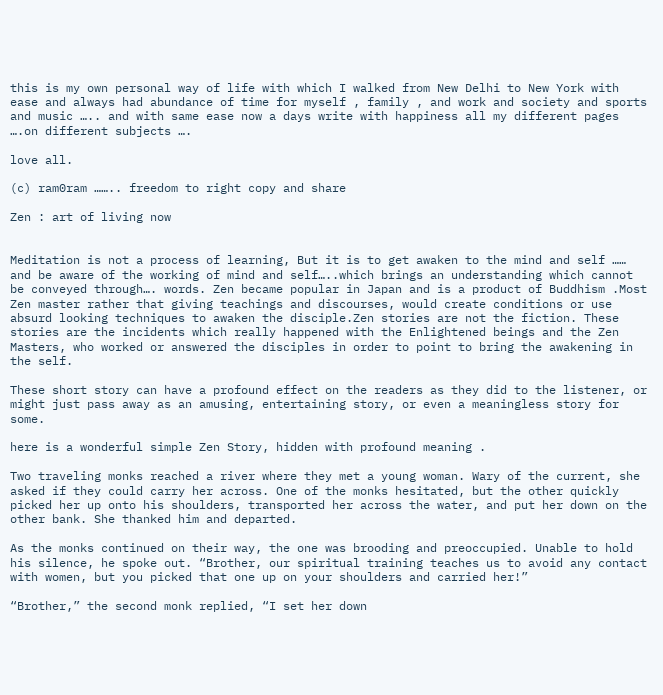this is my own personal way of life with which I walked from New Delhi to New York with ease and always had abundance of time for myself , family , and work and society and sports and music ….. and with same ease now a days write with happiness all my different pages ….on different subjects ….

love all.

(c) ram0ram …….. freedom to right copy and share

Zen : art of living now


Meditation is not a process of learning, But it is to get awaken to the mind and self …… and be aware of the working of mind and self…..which brings an understanding which cannot be conveyed through…. words. Zen became popular in Japan and is a product of Buddhism .Most Zen master rather that giving teachings and discourses, would create conditions or use absurd looking techniques to awaken the disciple.Zen stories are not the fiction. These stories are the incidents which really happened with the Enlightened beings and the Zen Masters, who worked or answered the disciples in order to point to bring the awakening in the self.

These short story can have a profound effect on the readers as they did to the listener, or might just pass away as an amusing, entertaining story, or even a meaningless story for some.

here is a wonderful simple Zen Story, hidden with profound meaning .

Two traveling monks reached a river where they met a young woman. Wary of the current, she asked if they could carry her across. One of the monks hesitated, but the other quickly picked her up onto his shoulders, transported her across the water, and put her down on the other bank. She thanked him and departed.

As the monks continued on their way, the one was brooding and preoccupied. Unable to hold his silence, he spoke out. “Brother, our spiritual training teaches us to avoid any contact with women, but you picked that one up on your shoulders and carried her!”

“Brother,” the second monk replied, “I set her down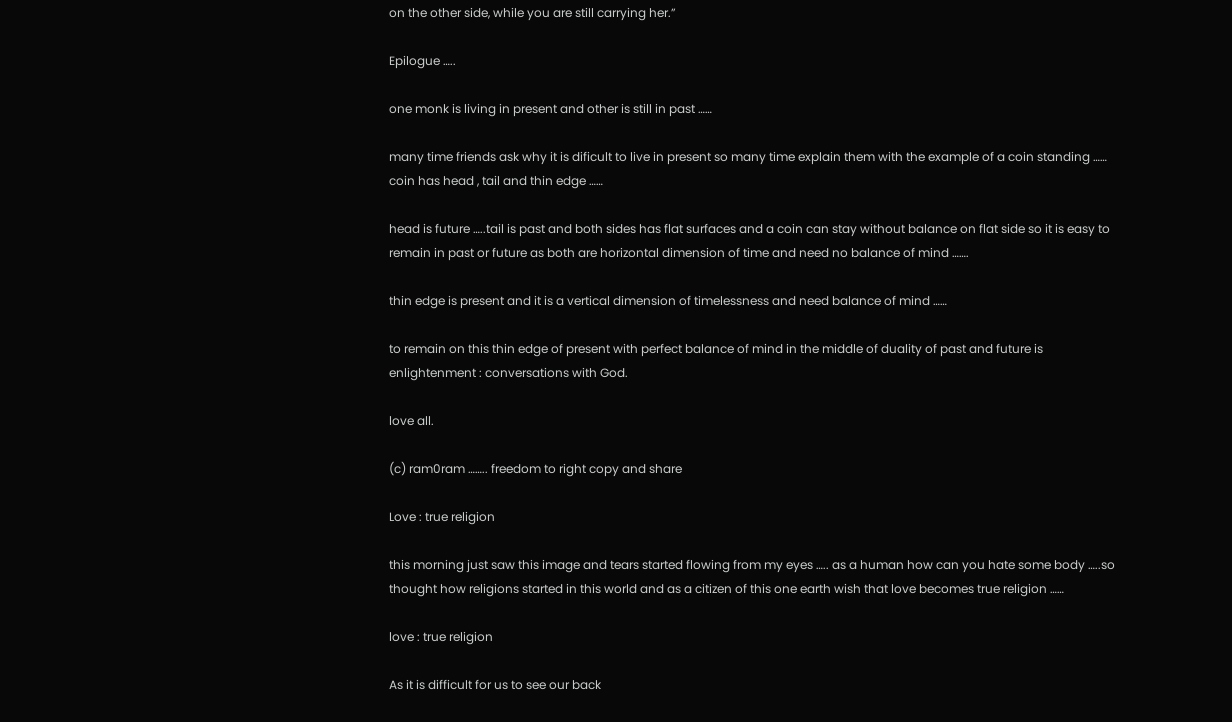on the other side, while you are still carrying her.”

Epilogue …..

one monk is living in present and other is still in past ……

many time friends ask why it is dificult to live in present so many time explain them with the example of a coin standing …… coin has head , tail and thin edge ……

head is future …..tail is past and both sides has flat surfaces and a coin can stay without balance on flat side so it is easy to remain in past or future as both are horizontal dimension of time and need no balance of mind …….

thin edge is present and it is a vertical dimension of timelessness and need balance of mind ……

to remain on this thin edge of present with perfect balance of mind in the middle of duality of past and future is enlightenment : conversations with God.

love all.

(c) ram0ram …….. freedom to right copy and share

Love : true religion

this morning just saw this image and tears started flowing from my eyes ….. as a human how can you hate some body …..so thought how religions started in this world and as a citizen of this one earth wish that love becomes true religion ……

love : true religion

As it is difficult for us to see our back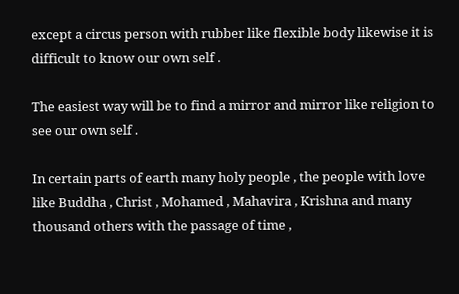except a circus person with rubber like flexible body likewise it is difficult to know our own self .

The easiest way will be to find a mirror and mirror like religion to see our own self .

In certain parts of earth many holy people , the people with love like Buddha , Christ , Mohamed , Mahavira , Krishna and many thousand others with the passage of time ,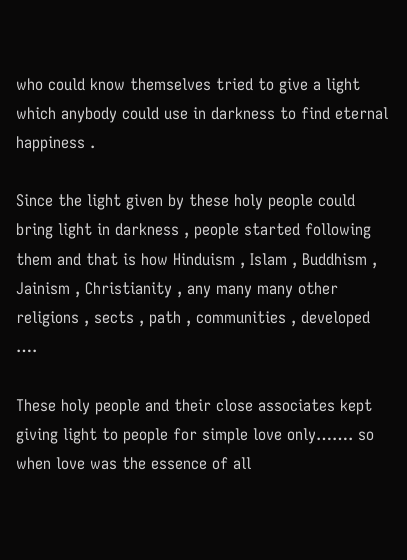who could know themselves tried to give a light which anybody could use in darkness to find eternal happiness .

Since the light given by these holy people could bring light in darkness , people started following them and that is how Hinduism , Islam , Buddhism , Jainism , Christianity , any many many other religions , sects , path , communities , developed ….

These holy people and their close associates kept giving light to people for simple love only……. so when love was the essence of all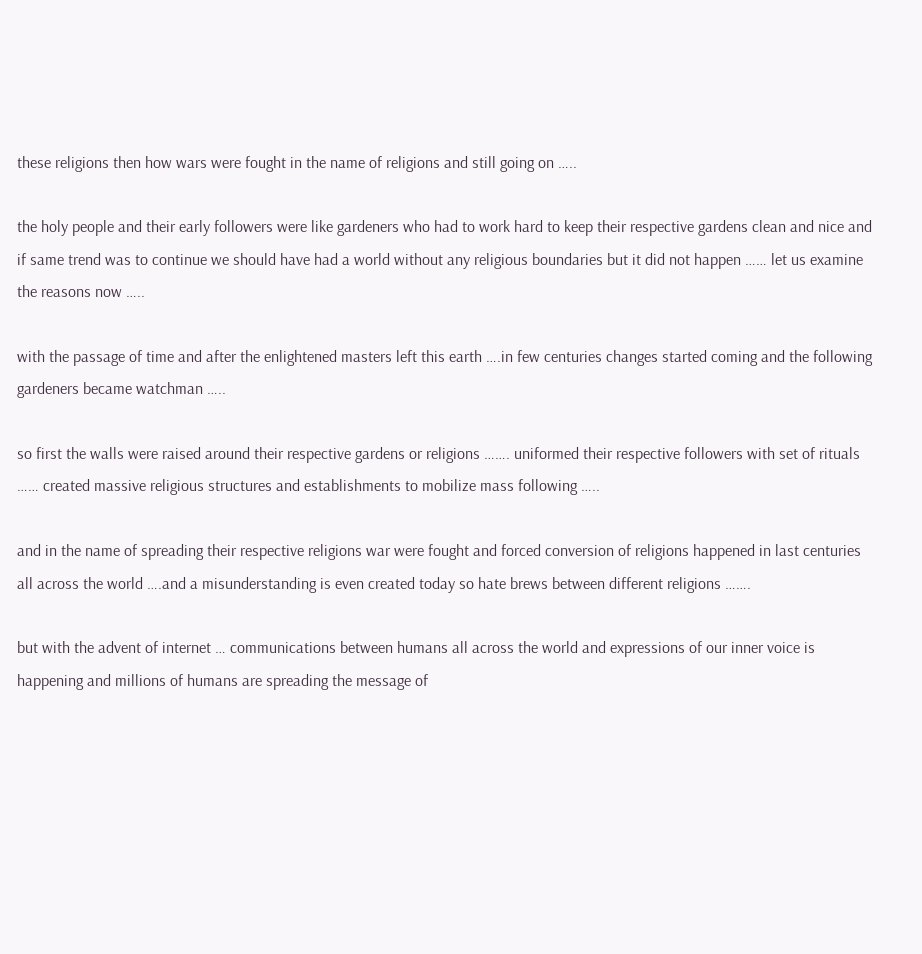these religions then how wars were fought in the name of religions and still going on …..

the holy people and their early followers were like gardeners who had to work hard to keep their respective gardens clean and nice and if same trend was to continue we should have had a world without any religious boundaries but it did not happen …… let us examine the reasons now …..

with the passage of time and after the enlightened masters left this earth ….in few centuries changes started coming and the following gardeners became watchman …..

so first the walls were raised around their respective gardens or religions ……. uniformed their respective followers with set of rituals …… created massive religious structures and establishments to mobilize mass following …..

and in the name of spreading their respective religions war were fought and forced conversion of religions happened in last centuries all across the world ….and a misunderstanding is even created today so hate brews between different religions …….

but with the advent of internet … communications between humans all across the world and expressions of our inner voice is happening and millions of humans are spreading the message of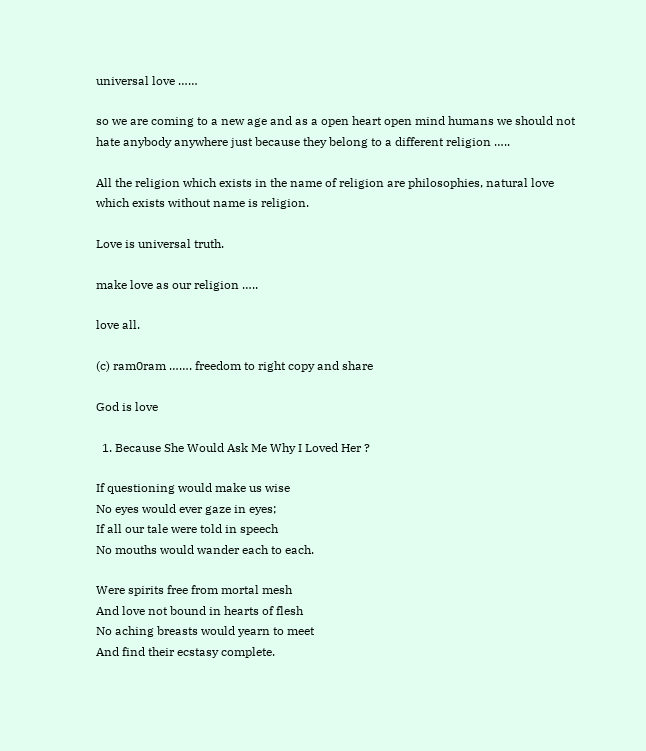universal love ……

so we are coming to a new age and as a open heart open mind humans we should not hate anybody anywhere just because they belong to a different religion …..

All the religion which exists in the name of religion are philosophies, natural love which exists without name is religion.

Love is universal truth.

make love as our religion …..

love all.

(c) ram0ram ……. freedom to right copy and share

God is love

  1. Because She Would Ask Me Why I Loved Her ?

If questioning would make us wise
No eyes would ever gaze in eyes;
If all our tale were told in speech
No mouths would wander each to each.

Were spirits free from mortal mesh
And love not bound in hearts of flesh
No aching breasts would yearn to meet
And find their ecstasy complete.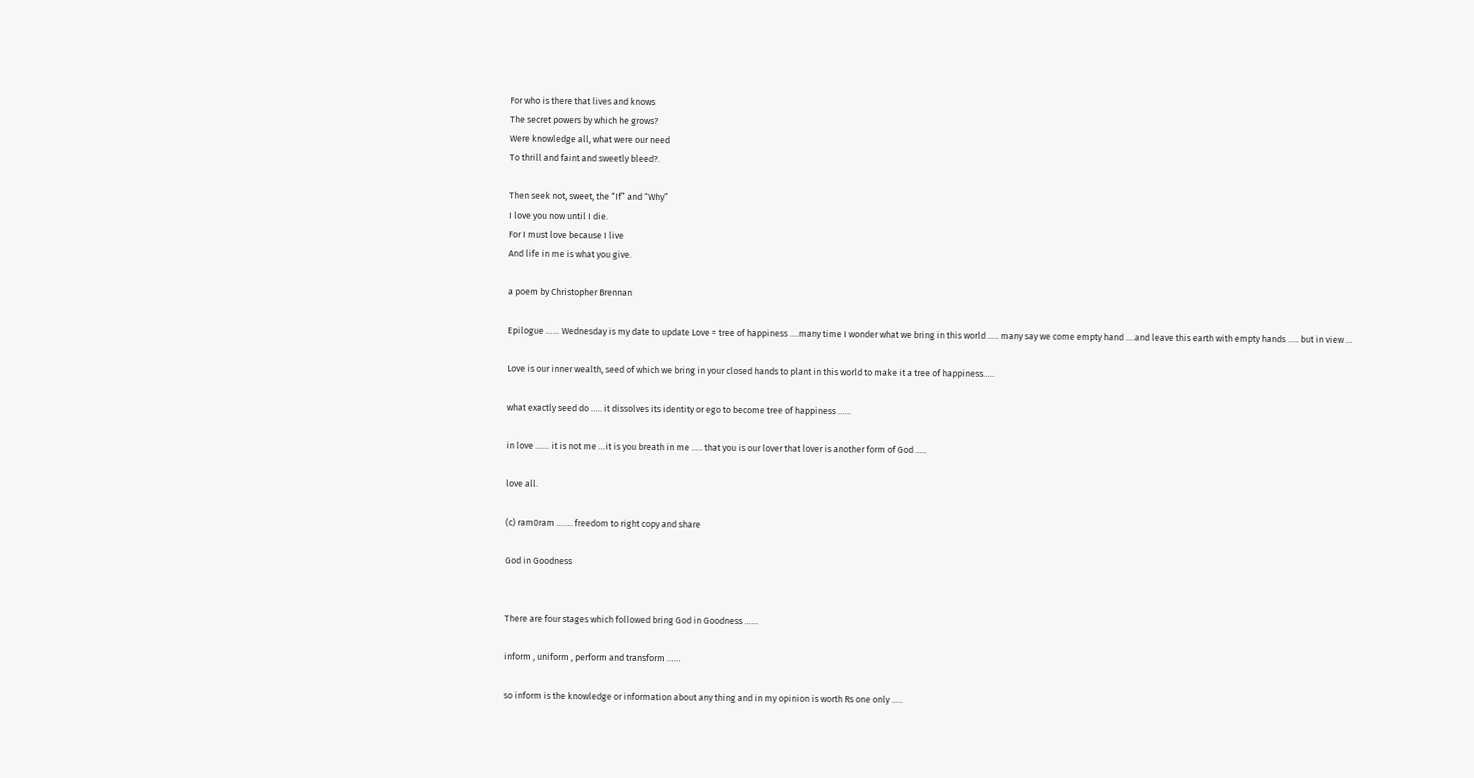For who is there that lives and knows
The secret powers by which he grows?
Were knowledge all, what were our need
To thrill and faint and sweetly bleed?.

Then seek not, sweet, the “If” and “Why”
I love you now until I die.
For I must love because I live
And life in me is what you give.

a poem by Christopher Brennan

Epilogue …… Wednesday is my date to update Love = tree of happiness ….many time I wonder what we bring in this world ….. many say we come empty hand ….and leave this earth with empty hands ….. but in view …

Love is our inner wealth, seed of which we bring in your closed hands to plant in this world to make it a tree of happiness…..

what exactly seed do ….. it dissolves its identity or ego to become tree of happiness ……

in love …… it is not me …it is you breath in me ….. that you is our lover that lover is another form of God …..

love all.

(c) ram0ram ……. freedom to right copy and share

God in Goodness


There are four stages which followed bring God in Goodness ……

inform , uniform , perform and transform ……

so inform is the knowledge or information about any thing and in my opinion is worth Rs one only …..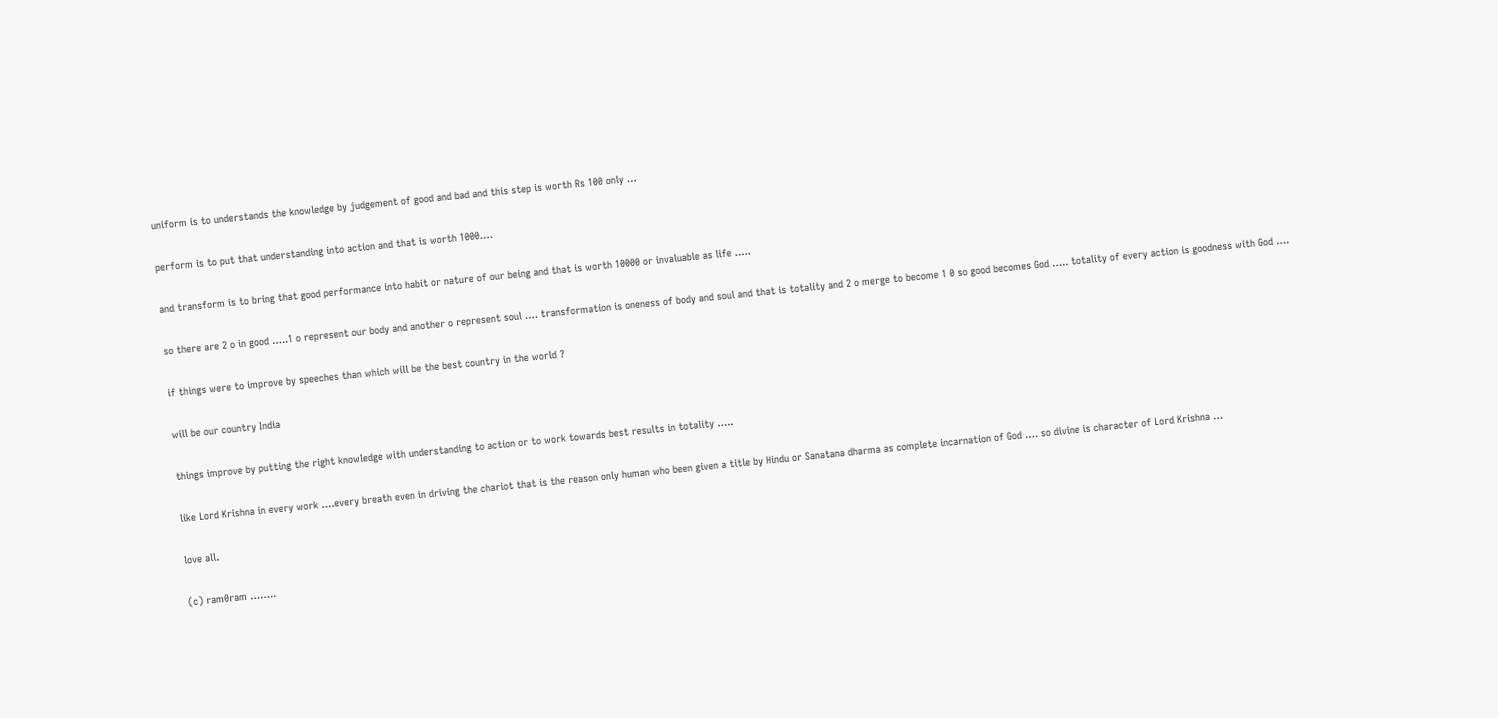uniform is to understands the knowledge by judgement of good and bad and this step is worth Rs 100 only …

perform is to put that understanding into action and that is worth 1000….

and transform is to bring that good performance into habit or nature of our being and that is worth 10000 or invaluable as life …..

so there are 2 o in good …..1 o represent our body and another o represent soul …. transformation is oneness of body and soul and that is totality and 2 o merge to become 1 0 so good becomes God ….. totality of every action is goodness with God ….

if things were to improve by speeches than which will be the best country in the world ?

will be our country India

things improve by putting the right knowledge with understanding to action or to work towards best results in totality …..

like Lord Krishna in every work ….every breath even in driving the chariot that is the reason only human who been given a title by Hindu or Sanatana dharma as complete incarnation of God …. so divine is character of Lord Krishna …

love all.

(c) ram0ram ……..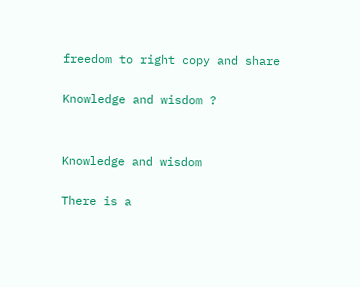freedom to right copy and share

Knowledge and wisdom ?


Knowledge and wisdom

There is a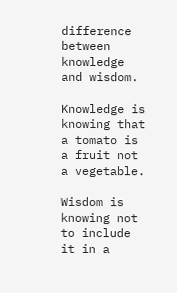difference between knowledge and wisdom.

Knowledge is knowing that a tomato is a fruit not a vegetable.

Wisdom is knowing not to include it in a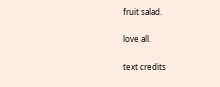fruit salad.

love all.

text credits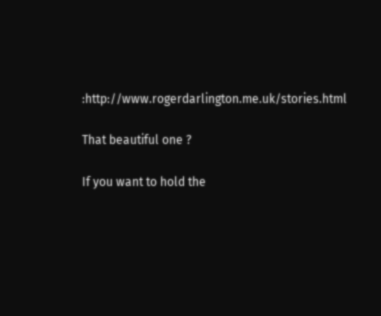:http://www.rogerdarlington.me.uk/stories.html

That beautiful one ?

If you want to hold the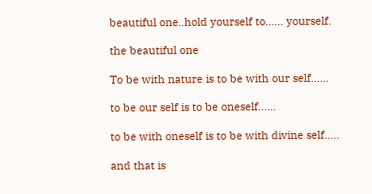beautiful one..hold yourself to…… yourself.

the beautiful one

To be with nature is to be with our self……

to be our self is to be oneself……

to be with oneself is to be with divine self…..

and that is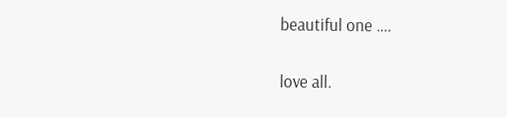beautiful one ….

love all.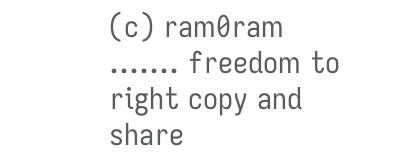(c) ram0ram ……. freedom to right copy and share